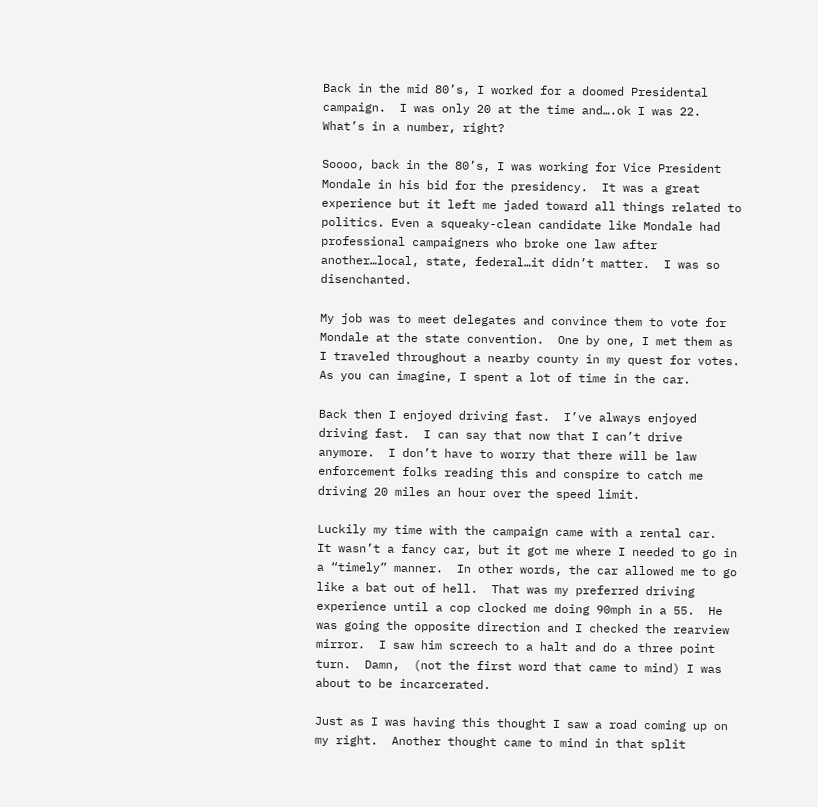Back in the mid 80’s, I worked for a doomed Presidental campaign.  I was only 20 at the time and….ok I was 22.  What’s in a number, right?

Soooo, back in the 80’s, I was working for Vice President Mondale in his bid for the presidency.  It was a great experience but it left me jaded toward all things related to politics. Even a squeaky-clean candidate like Mondale had professional campaigners who broke one law after another…local, state, federal…it didn’t matter.  I was so disenchanted.

My job was to meet delegates and convince them to vote for Mondale at the state convention.  One by one, I met them as I traveled throughout a nearby county in my quest for votes.  As you can imagine, I spent a lot of time in the car.

Back then I enjoyed driving fast.  I’ve always enjoyed driving fast.  I can say that now that I can’t drive anymore.  I don’t have to worry that there will be law enforcement folks reading this and conspire to catch me driving 20 miles an hour over the speed limit.

Luckily my time with the campaign came with a rental car.  It wasn’t a fancy car, but it got me where I needed to go in a “timely” manner.  In other words, the car allowed me to go like a bat out of hell.  That was my preferred driving experience until a cop clocked me doing 90mph in a 55.  He was going the opposite direction and I checked the rearview mirror.  I saw him screech to a halt and do a three point turn.  Damn,  (not the first word that came to mind) I was about to be incarcerated.

Just as I was having this thought I saw a road coming up on my right.  Another thought came to mind in that split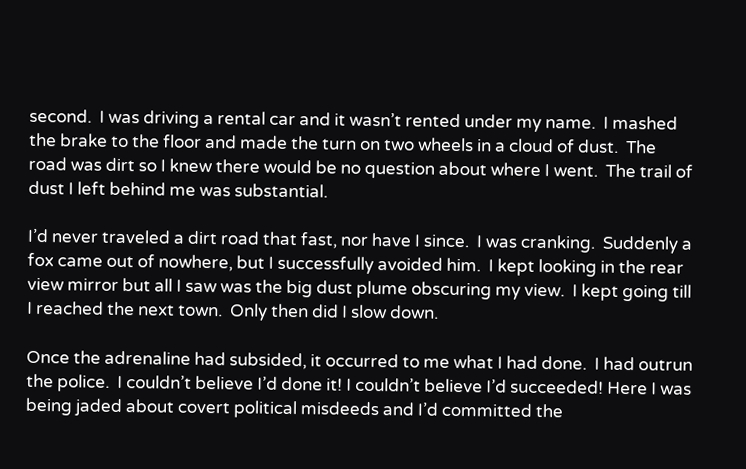second.  I was driving a rental car and it wasn’t rented under my name.  I mashed the brake to the floor and made the turn on two wheels in a cloud of dust.  The road was dirt so I knew there would be no question about where I went.  The trail of dust I left behind me was substantial.

I’d never traveled a dirt road that fast, nor have I since.  I was cranking.  Suddenly a fox came out of nowhere, but I successfully avoided him.  I kept looking in the rear view mirror but all I saw was the big dust plume obscuring my view.  I kept going till I reached the next town.  Only then did I slow down.

Once the adrenaline had subsided, it occurred to me what I had done.  I had outrun the police.  I couldn’t believe I’d done it! I couldn’t believe I’d succeeded! Here I was being jaded about covert political misdeeds and I’d committed the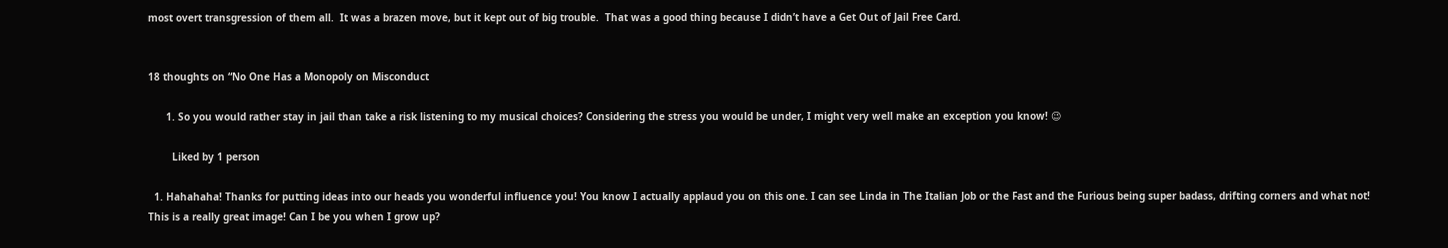most overt transgression of them all.  It was a brazen move, but it kept out of big trouble.  That was a good thing because I didn’t have a Get Out of Jail Free Card.


18 thoughts on “No One Has a Monopoly on Misconduct

      1. So you would rather stay in jail than take a risk listening to my musical choices? Considering the stress you would be under, I might very well make an exception you know! 😉

        Liked by 1 person

  1. Hahahaha! Thanks for putting ideas into our heads you wonderful influence you! You know I actually applaud you on this one. I can see Linda in The Italian Job or the Fast and the Furious being super badass, drifting corners and what not! This is a really great image! Can I be you when I grow up?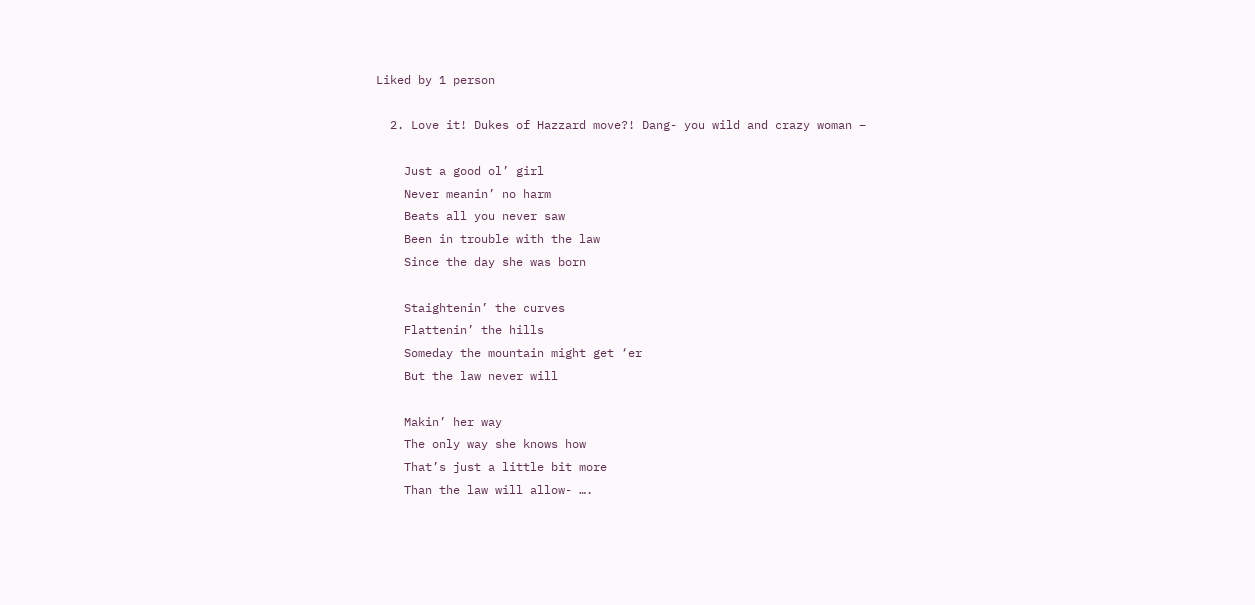Liked by 1 person

  2. Love it! Dukes of Hazzard move?! Dang- you wild and crazy woman –

    Just a good ol’ girl
    Never meanin’ no harm
    Beats all you never saw
    Been in trouble with the law
    Since the day she was born

    Staightenin’ the curves
    Flattenin’ the hills
    Someday the mountain might get ‘er
    But the law never will

    Makin’ her way
    The only way she knows how
    That’s just a little bit more
    Than the law will allow- ….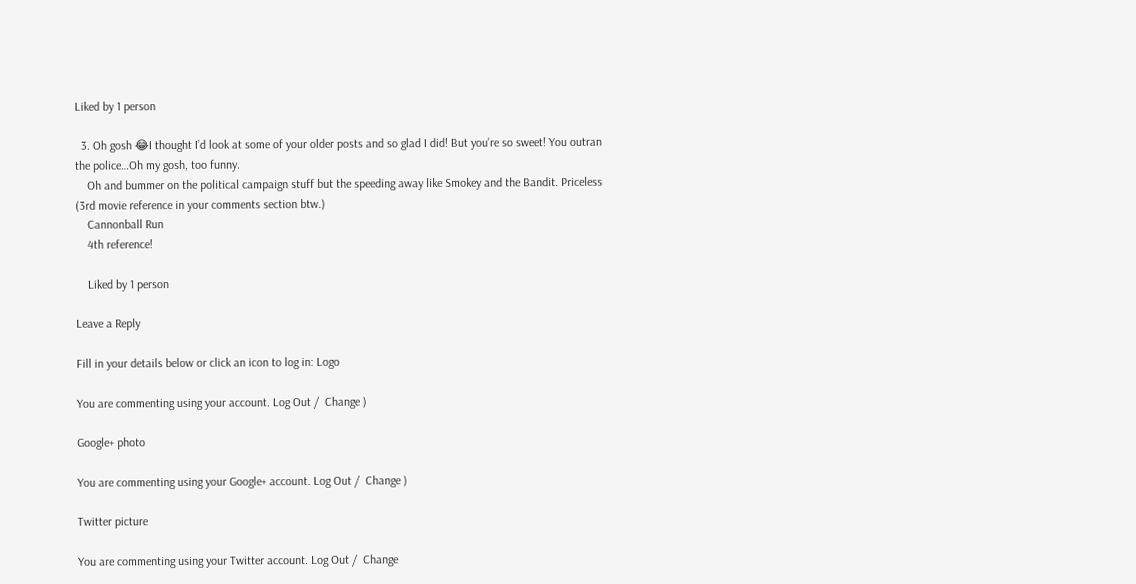Liked by 1 person

  3. Oh gosh 😂I thought I’d look at some of your older posts and so glad I did! But you’re so sweet! You outran the police…Oh my gosh, too funny.
    Oh and bummer on the political campaign stuff but the speeding away like Smokey and the Bandit. Priceless (3rd movie reference in your comments section btw.)
    Cannonball Run
    4th reference!

    Liked by 1 person

Leave a Reply

Fill in your details below or click an icon to log in: Logo

You are commenting using your account. Log Out /  Change )

Google+ photo

You are commenting using your Google+ account. Log Out /  Change )

Twitter picture

You are commenting using your Twitter account. Log Out /  Change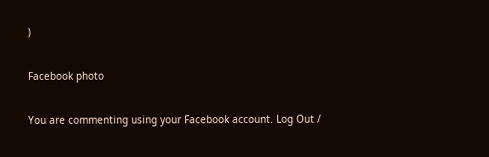)

Facebook photo

You are commenting using your Facebook account. Log Out /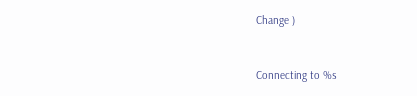Change )


Connecting to %s